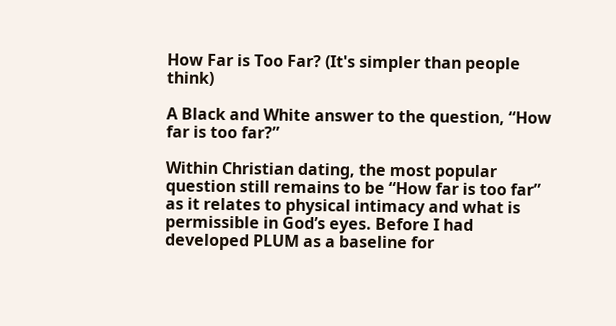How Far is Too Far? (It's simpler than people think)

A Black and White answer to the question, “How far is too far?”

Within Christian dating, the most popular question still remains to be “How far is too far” as it relates to physical intimacy and what is permissible in God’s eyes. Before I had developed PLUM as a baseline for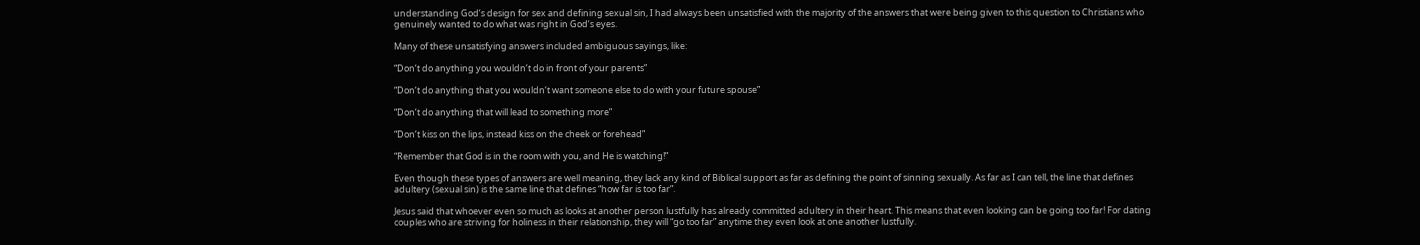understanding God’s design for sex and defining sexual sin, I had always been unsatisfied with the majority of the answers that were being given to this question to Christians who genuinely wanted to do what was right in God’s eyes.

Many of these unsatisfying answers included ambiguous sayings, like:

“Don’t do anything you wouldn’t do in front of your parents”

“Don’t do anything that you wouldn’t want someone else to do with your future spouse”

“Don’t do anything that will lead to something more”

“Don’t kiss on the lips, instead kiss on the cheek or forehead”

“Remember that God is in the room with you, and He is watching!”

Even though these types of answers are well meaning, they lack any kind of Biblical support as far as defining the point of sinning sexually. As far as I can tell, the line that defines adultery (sexual sin) is the same line that defines “how far is too far”.

Jesus said that whoever even so much as looks at another person lustfully has already committed adultery in their heart. This means that even looking can be going too far! For dating couples who are striving for holiness in their relationship, they will “go too far” anytime they even look at one another lustfully.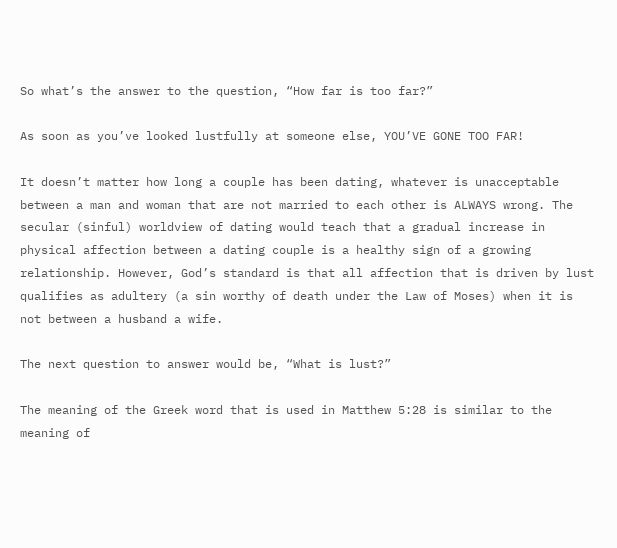So what’s the answer to the question, “How far is too far?”

As soon as you’ve looked lustfully at someone else, YOU’VE GONE TOO FAR!

It doesn’t matter how long a couple has been dating, whatever is unacceptable between a man and woman that are not married to each other is ALWAYS wrong. The secular (sinful) worldview of dating would teach that a gradual increase in physical affection between a dating couple is a healthy sign of a growing relationship. However, God’s standard is that all affection that is driven by lust qualifies as adultery (a sin worthy of death under the Law of Moses) when it is not between a husband a wife.

The next question to answer would be, “What is lust?”

The meaning of the Greek word that is used in Matthew 5:28 is similar to the meaning of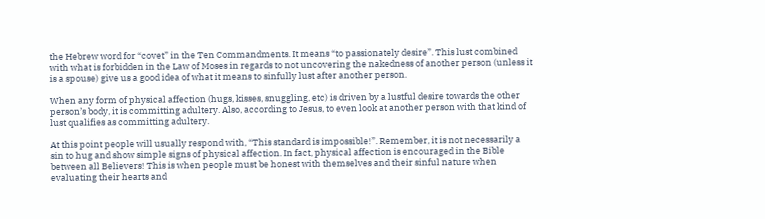the Hebrew word for “covet” in the Ten Commandments. It means “to passionately desire”. This lust combined with what is forbidden in the Law of Moses in regards to not uncovering the nakedness of another person (unless it is a spouse) give us a good idea of what it means to sinfully lust after another person.

When any form of physical affection (hugs, kisses, snuggling, etc) is driven by a lustful desire towards the other person’s body, it is committing adultery. Also, according to Jesus, to even look at another person with that kind of lust qualifies as committing adultery.

At this point people will usually respond with, “This standard is impossible!”. Remember, it is not necessarily a sin to hug and show simple signs of physical affection. In fact, physical affection is encouraged in the Bible between all Believers! This is when people must be honest with themselves and their sinful nature when evaluating their hearts and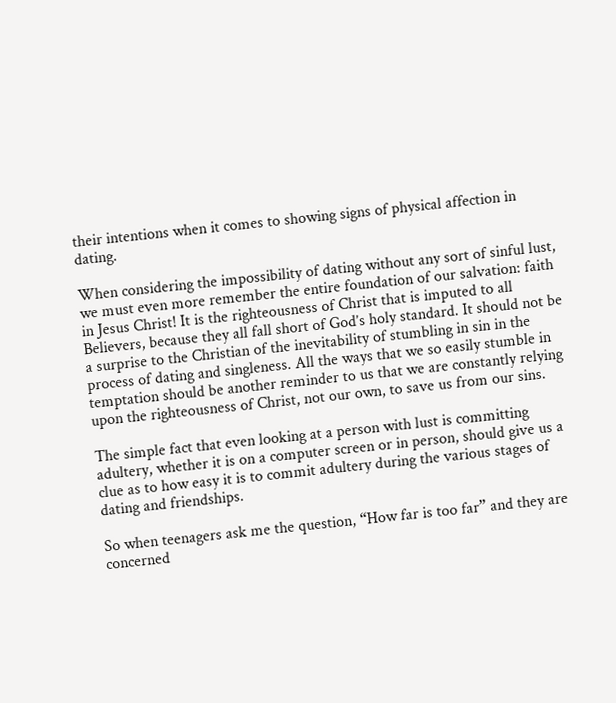their intentions when it comes to showing signs of physical affection in dating.

When considering the impossibility of dating without any sort of sinful lust, we must even more remember the entire foundation of our salvation: faith in Jesus Christ! It is the righteousness of Christ that is imputed to all Believers, because they all fall short of God’s holy standard. It should not be a surprise to the Christian of the inevitability of stumbling in sin in the process of dating and singleness. All the ways that we so easily stumble in temptation should be another reminder to us that we are constantly relying upon the righteousness of Christ, not our own, to save us from our sins.

The simple fact that even looking at a person with lust is committing adultery, whether it is on a computer screen or in person, should give us a clue as to how easy it is to commit adultery during the various stages of dating and friendships.

So when teenagers ask me the question, “How far is too far” and they are concerned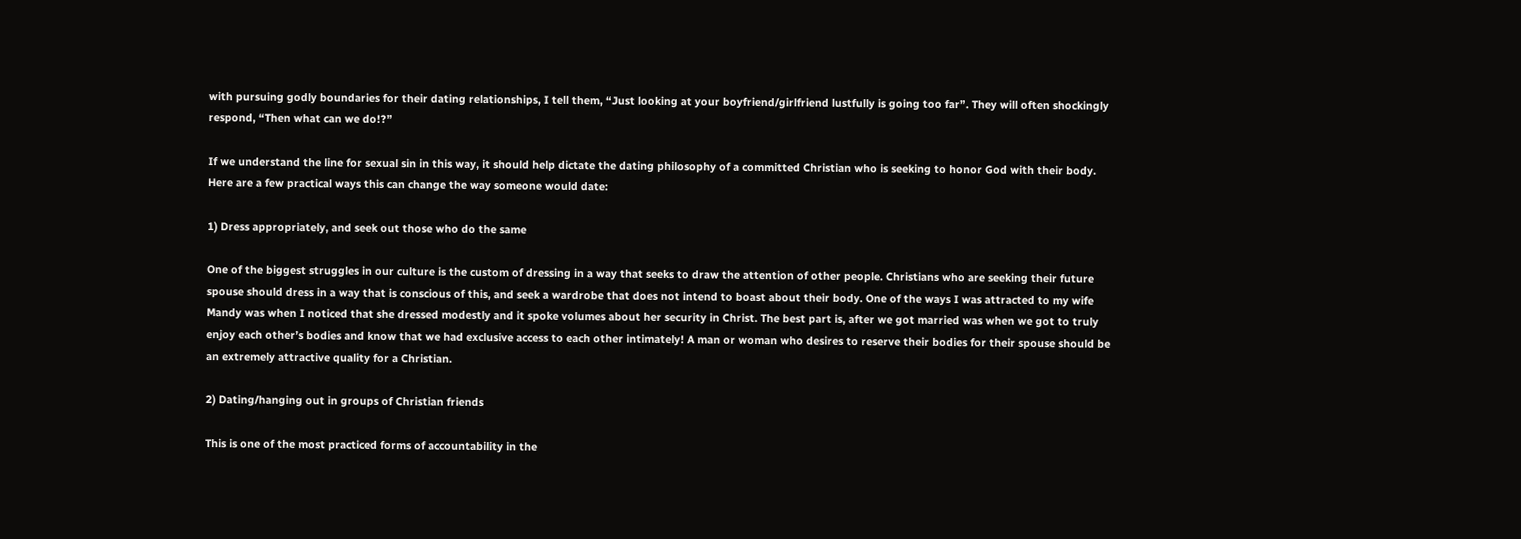with pursuing godly boundaries for their dating relationships, I tell them, “Just looking at your boyfriend/girlfriend lustfully is going too far”. They will often shockingly respond, “Then what can we do!?”

If we understand the line for sexual sin in this way, it should help dictate the dating philosophy of a committed Christian who is seeking to honor God with their body. Here are a few practical ways this can change the way someone would date:

1) Dress appropriately, and seek out those who do the same

One of the biggest struggles in our culture is the custom of dressing in a way that seeks to draw the attention of other people. Christians who are seeking their future spouse should dress in a way that is conscious of this, and seek a wardrobe that does not intend to boast about their body. One of the ways I was attracted to my wife Mandy was when I noticed that she dressed modestly and it spoke volumes about her security in Christ. The best part is, after we got married was when we got to truly enjoy each other’s bodies and know that we had exclusive access to each other intimately! A man or woman who desires to reserve their bodies for their spouse should be an extremely attractive quality for a Christian.

2) Dating/hanging out in groups of Christian friends

This is one of the most practiced forms of accountability in the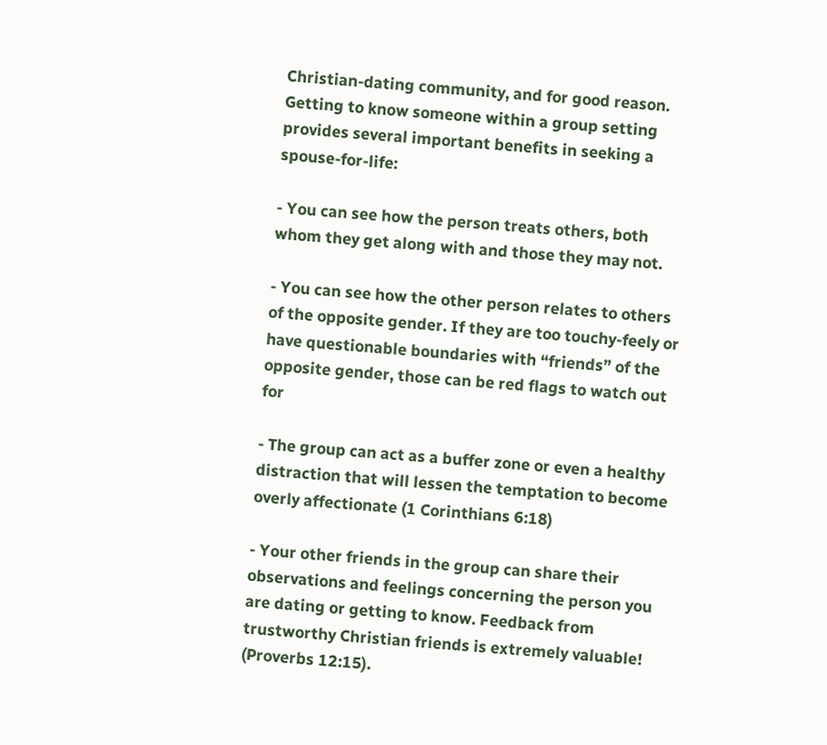Christian-dating community, and for good reason. Getting to know someone within a group setting provides several important benefits in seeking a spouse-for-life:

- You can see how the person treats others, both whom they get along with and those they may not.

- You can see how the other person relates to others of the opposite gender. If they are too touchy-feely or have questionable boundaries with “friends” of the opposite gender, those can be red flags to watch out for

- The group can act as a buffer zone or even a healthy distraction that will lessen the temptation to become overly affectionate (1 Corinthians 6:18)

- Your other friends in the group can share their observations and feelings concerning the person you are dating or getting to know. Feedback from trustworthy Christian friends is extremely valuable! (Proverbs 12:15).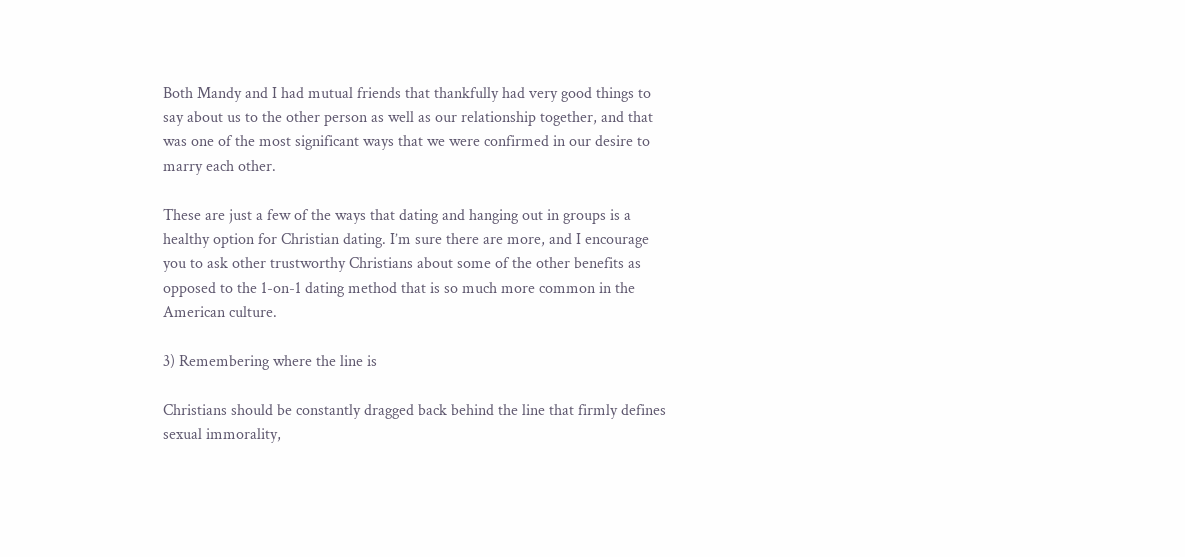Both Mandy and I had mutual friends that thankfully had very good things to say about us to the other person as well as our relationship together, and that was one of the most significant ways that we were confirmed in our desire to marry each other.

These are just a few of the ways that dating and hanging out in groups is a healthy option for Christian dating. I’m sure there are more, and I encourage you to ask other trustworthy Christians about some of the other benefits as opposed to the 1-on-1 dating method that is so much more common in the American culture.

3) Remembering where the line is

Christians should be constantly dragged back behind the line that firmly defines sexual immorality,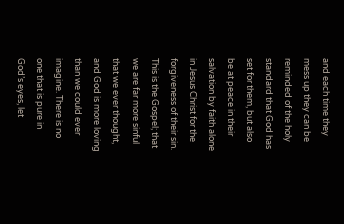and each time they mess up they can be reminded of the holy standard that God has set for them, but also be at peace in their salvation by faith alone in Jesus Christ for the forgiveness of their sin. This is the Gospel; that we are far more sinful that we ever thought, and God is more loving than we could ever imagine. There is no one that is pure in God’s eyes, let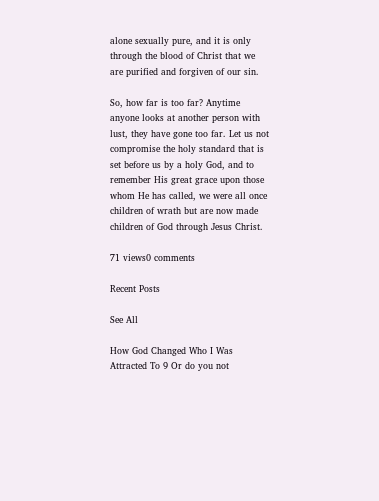alone sexually pure, and it is only through the blood of Christ that we are purified and forgiven of our sin.

So, how far is too far? Anytime anyone looks at another person with lust, they have gone too far. Let us not compromise the holy standard that is set before us by a holy God, and to remember His great grace upon those whom He has called, we were all once children of wrath but are now made children of God through Jesus Christ.

71 views0 comments

Recent Posts

See All

How God Changed Who I Was Attracted To 9 Or do you not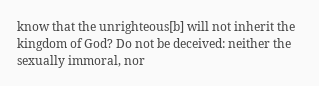know that the unrighteous[b] will not inherit the kingdom of God? Do not be deceived: neither the sexually immoral, nor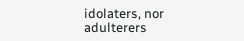idolaters, nor adulterers